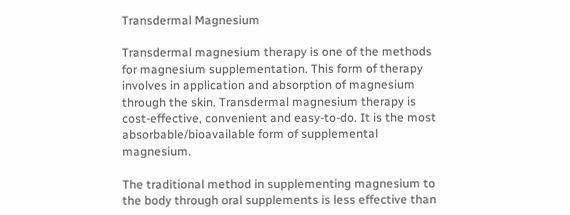Transdermal Magnesium

Transdermal magnesium therapy is one of the methods for magnesium supplementation. This form of therapy involves in application and absorption of magnesium through the skin. Transdermal magnesium therapy is cost-effective, convenient and easy-to-do. It is the most absorbable/bioavailable form of supplemental magnesium.

The traditional method in supplementing magnesium to the body through oral supplements is less effective than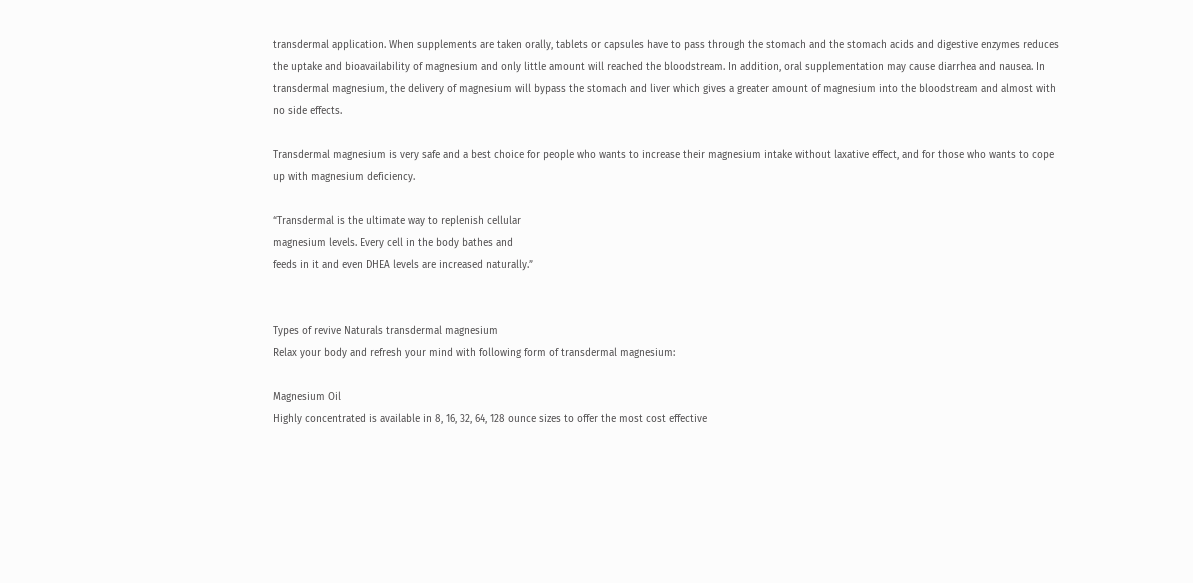transdermal application. When supplements are taken orally, tablets or capsules have to pass through the stomach and the stomach acids and digestive enzymes reduces the uptake and bioavailability of magnesium and only little amount will reached the bloodstream. In addition, oral supplementation may cause diarrhea and nausea. In transdermal magnesium, the delivery of magnesium will bypass the stomach and liver which gives a greater amount of magnesium into the bloodstream and almost with no side effects.

Transdermal magnesium is very safe and a best choice for people who wants to increase their magnesium intake without laxative effect, and for those who wants to cope up with magnesium deficiency.

“Transdermal is the ultimate way to replenish cellular
magnesium levels. Every cell in the body bathes and
feeds in it and even DHEA levels are increased naturally.”


Types of revive Naturals transdermal magnesium
Relax your body and refresh your mind with following form of transdermal magnesium:

Magnesium Oil
Highly concentrated is available in 8, 16, 32, 64, 128 ounce sizes to offer the most cost effective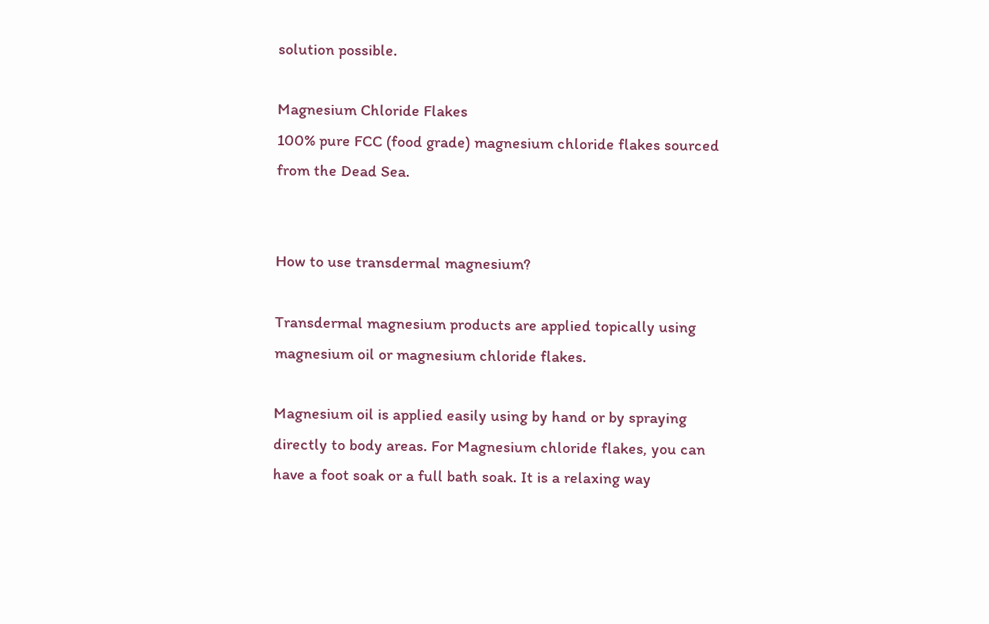solution possible.

Magnesium Chloride Flakes
100% pure FCC (food grade) magnesium chloride flakes sourced from the Dead Sea.


How to use transdermal magnesium?

Transdermal magnesium products are applied topically using magnesium oil or magnesium chloride flakes.

Magnesium oil is applied easily using by hand or by spraying directly to body areas. For Magnesium chloride flakes, you can have a foot soak or a full bath soak. It is a relaxing way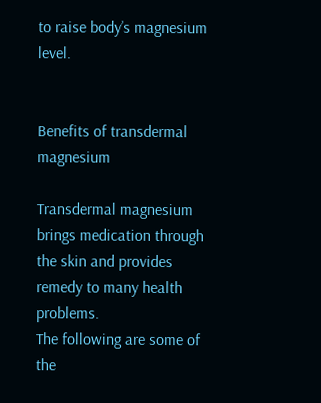to raise body’s magnesium level.


Benefits of transdermal magnesium

Transdermal magnesium brings medication through the skin and provides remedy to many health problems.
The following are some of the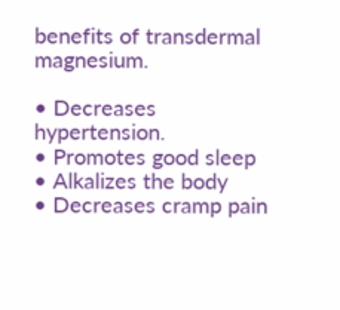benefits of transdermal magnesium.

• Decreases hypertension.
• Promotes good sleep
• Alkalizes the body
• Decreases cramp pain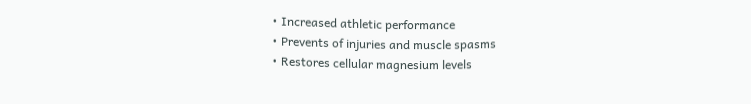• Increased athletic performance
• Prevents of injuries and muscle spasms
• Restores cellular magnesium levels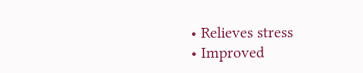• Relieves stress
• Improved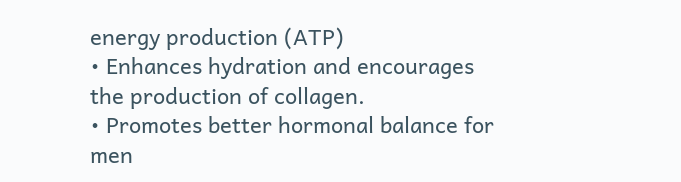energy production (ATP)
• Enhances hydration and encourages the production of collagen.
• Promotes better hormonal balance for men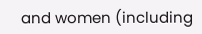and women (including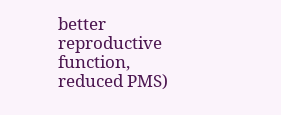better reproductive function, reduced PMS)